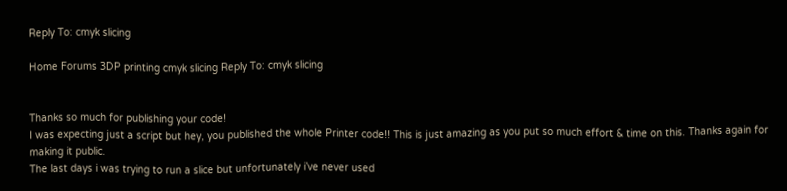Reply To: cmyk slicing

Home Forums 3DP printing cmyk slicing Reply To: cmyk slicing


Thanks so much for publishing your code!
I was expecting just a script but hey, you published the whole Printer code!! This is just amazing as you put so much effort & time on this. Thanks again for making it public.
The last days i was trying to run a slice but unfortunately i’ve never used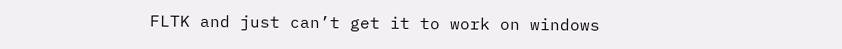FLTK and just can’t get it to work on windows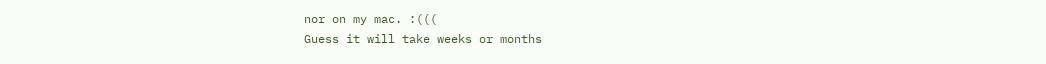nor on my mac. :(((
Guess it will take weeks or months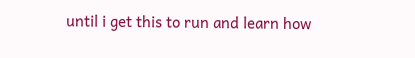until i get this to run and learn how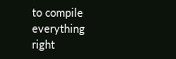to compile everything right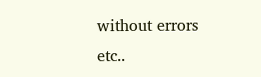without errors etc..